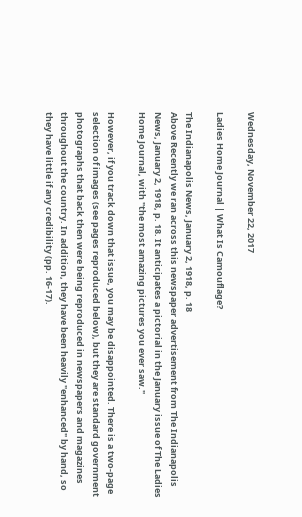Wednesday, November 22, 2017

Ladies Home Journal | What Is Camouflage?

The Indianapolis News, January 2, 1918, p. 18
Above Recently we ran across this newspaper advertisement from The Indianapolis News, January 2, 1918, p. 18. It anticipates a pictorial in the January issue of The Ladies Home Journal, with "the most amazing pictures you ever saw."

However, if you track down that issue, you may be disappointed. There is a two-page selection of images (see pages reproduced below), but they are standard government photographs that back then were being reproduced in newspapers and magazines throughout the country. In addition, they have been heavily "enhanced" by hand, so they have little if any credibility (pp. 16-17).